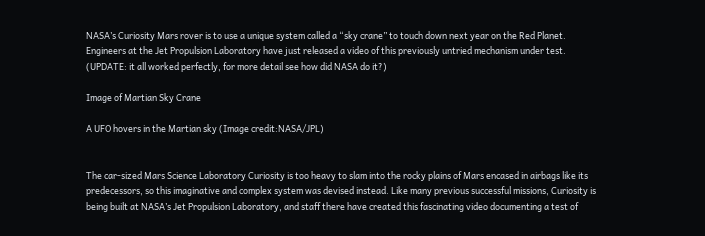NASA’s Curiosity Mars rover is to use a unique system called a “sky crane” to touch down next year on the Red Planet. Engineers at the Jet Propulsion Laboratory have just released a video of this previously untried mechanism under test. (UPDATE: it all worked perfectly, for more detail see how did NASA do it?)

Image of Martian Sky Crane

A UFO hovers in the Martian sky (Image credit:NASA/JPL)


The car-sized Mars Science Laboratory Curiosity is too heavy to slam into the rocky plains of Mars encased in airbags like its predecessors, so this imaginative and complex system was devised instead. Like many previous successful missions, Curiosity is being built at NASA’s Jet Propulsion Laboratory, and staff there have created this fascinating video documenting a test of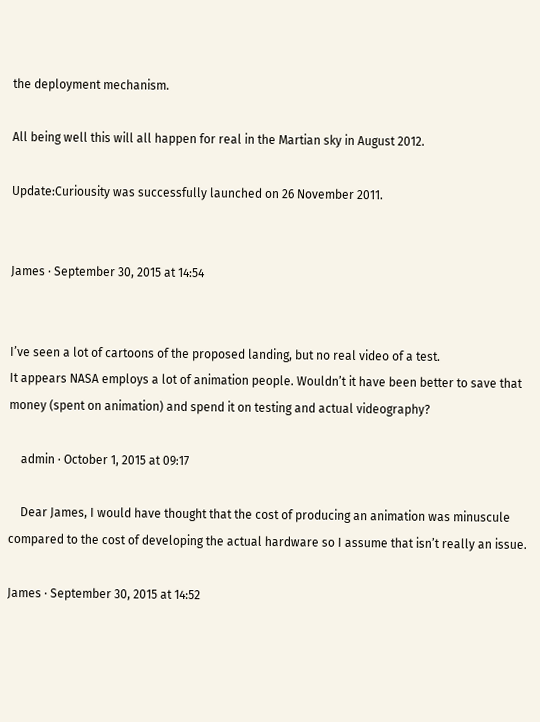the deployment mechanism.

All being well this will all happen for real in the Martian sky in August 2012.

Update:Curiousity was successfully launched on 26 November 2011.


James · September 30, 2015 at 14:54


I’ve seen a lot of cartoons of the proposed landing, but no real video of a test.
It appears NASA employs a lot of animation people. Wouldn’t it have been better to save that money (spent on animation) and spend it on testing and actual videography?

    admin · October 1, 2015 at 09:17

    Dear James, I would have thought that the cost of producing an animation was minuscule compared to the cost of developing the actual hardware so I assume that isn’t really an issue.

James · September 30, 2015 at 14:52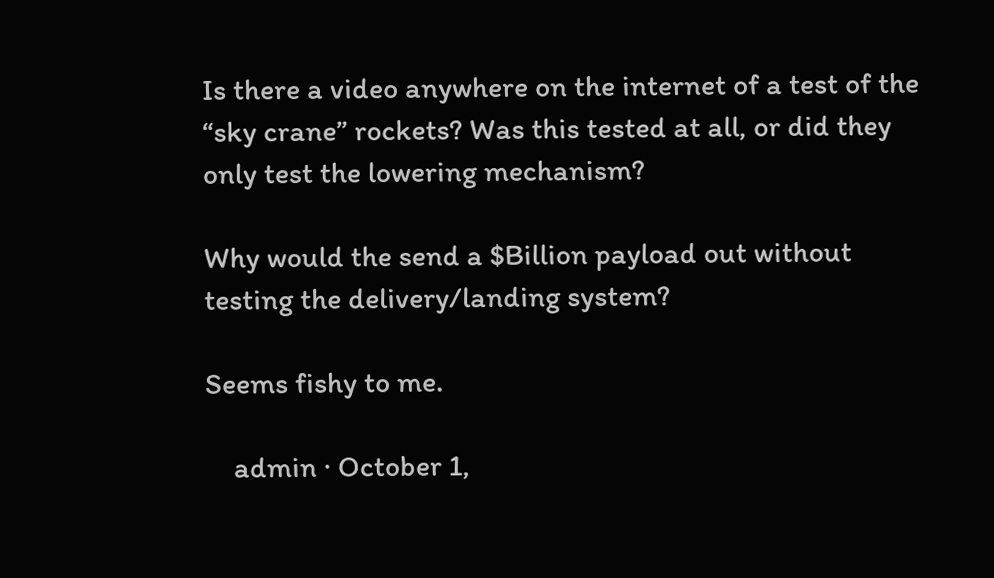Is there a video anywhere on the internet of a test of the “sky crane” rockets? Was this tested at all, or did they only test the lowering mechanism?

Why would the send a $Billion payload out without testing the delivery/landing system?

Seems fishy to me.

    admin · October 1,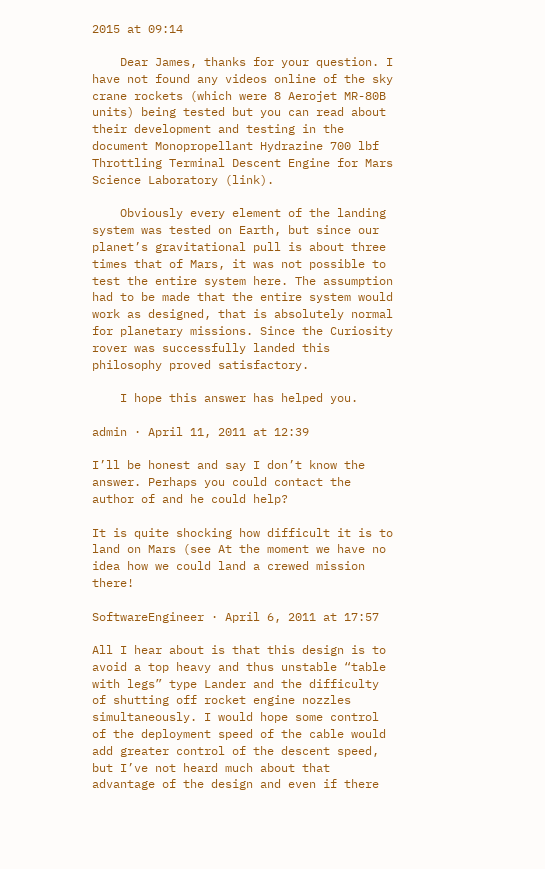2015 at 09:14

    Dear James, thanks for your question. I have not found any videos online of the sky crane rockets (which were 8 Aerojet MR-80B units) being tested but you can read about their development and testing in the document Monopropellant Hydrazine 700 lbf Throttling Terminal Descent Engine for Mars Science Laboratory (link).

    Obviously every element of the landing system was tested on Earth, but since our planet’s gravitational pull is about three times that of Mars, it was not possible to test the entire system here. The assumption had to be made that the entire system would work as designed, that is absolutely normal for planetary missions. Since the Curiosity rover was successfully landed this philosophy proved satisfactory.

    I hope this answer has helped you.

admin · April 11, 2011 at 12:39

I’ll be honest and say I don’t know the answer. Perhaps you could contact the author of and he could help?

It is quite shocking how difficult it is to land on Mars (see At the moment we have no idea how we could land a crewed mission there!

SoftwareEngineer · April 6, 2011 at 17:57

All I hear about is that this design is to avoid a top heavy and thus unstable “table with legs” type Lander and the difficulty of shutting off rocket engine nozzles simultaneously. I would hope some control of the deployment speed of the cable would add greater control of the descent speed, but I’ve not heard much about that advantage of the design and even if there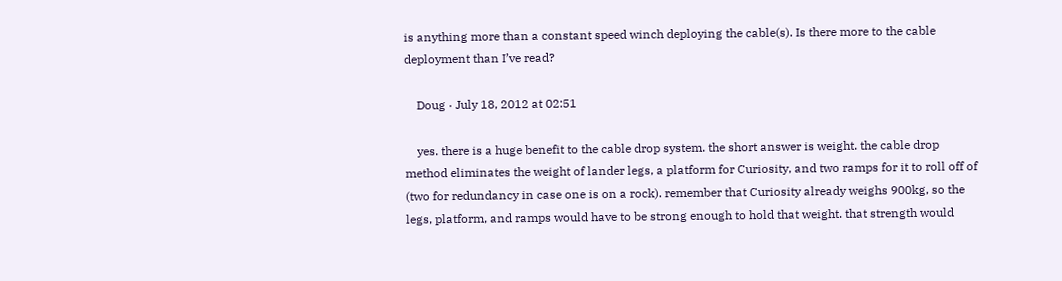is anything more than a constant speed winch deploying the cable(s). Is there more to the cable deployment than I’ve read?

    Doug · July 18, 2012 at 02:51

    yes. there is a huge benefit to the cable drop system. the short answer is weight. the cable drop method eliminates the weight of lander legs, a platform for Curiosity, and two ramps for it to roll off of (two for redundancy in case one is on a rock). remember that Curiosity already weighs 900kg, so the legs, platform, and ramps would have to be strong enough to hold that weight. that strength would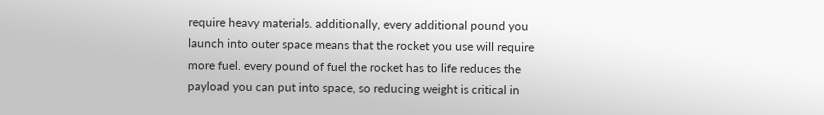require heavy materials. additionally, every additional pound you launch into outer space means that the rocket you use will require more fuel. every pound of fuel the rocket has to life reduces the payload you can put into space, so reducing weight is critical in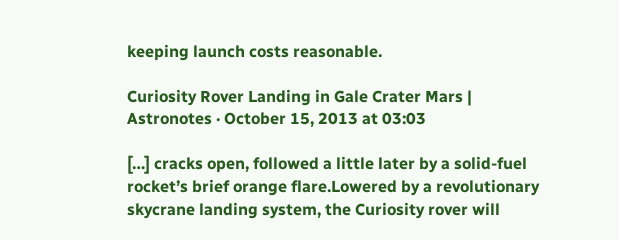keeping launch costs reasonable.

Curiosity Rover Landing in Gale Crater Mars | Astronotes · October 15, 2013 at 03:03

[…] cracks open, followed a little later by a solid-fuel rocket’s brief orange flare.Lowered by a revolutionary skycrane landing system, the Curiosity rover will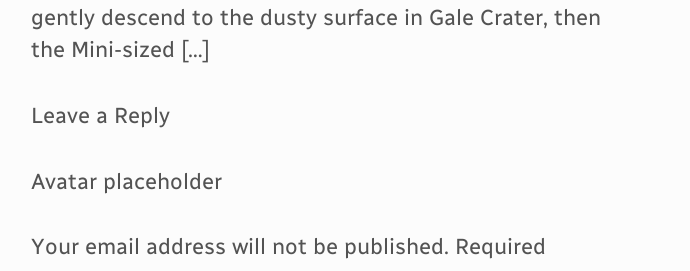gently descend to the dusty surface in Gale Crater, then the Mini-sized […]

Leave a Reply

Avatar placeholder

Your email address will not be published. Required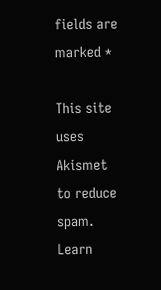fields are marked *

This site uses Akismet to reduce spam. Learn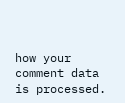how your comment data is processed.